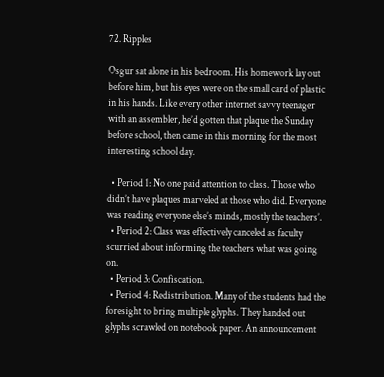72. Ripples

Osgur sat alone in his bedroom. His homework lay out before him, but his eyes were on the small card of plastic in his hands. Like every other internet savvy teenager with an assembler, he’d gotten that plaque the Sunday before school, then came in this morning for the most interesting school day.

  • Period 1: No one paid attention to class. Those who didn’t have plaques marveled at those who did. Everyone was reading everyone else’s minds, mostly the teachers’.
  • Period 2: Class was effectively canceled as faculty scurried about informing the teachers what was going on.
  • Period 3: Confiscation.
  • Period 4: Redistribution. Many of the students had the foresight to bring multiple glyphs. They handed out glyphs scrawled on notebook paper. An announcement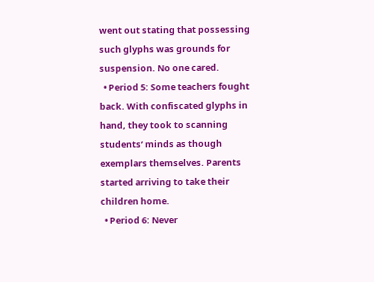went out stating that possessing such glyphs was grounds for suspension. No one cared.
  • Period 5: Some teachers fought back. With confiscated glyphs in hand, they took to scanning students’ minds as though exemplars themselves. Parents started arriving to take their children home.
  • Period 6: Never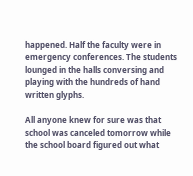happened. Half the faculty were in emergency conferences. The students lounged in the halls conversing and playing with the hundreds of hand written glyphs.

All anyone knew for sure was that school was canceled tomorrow while the school board figured out what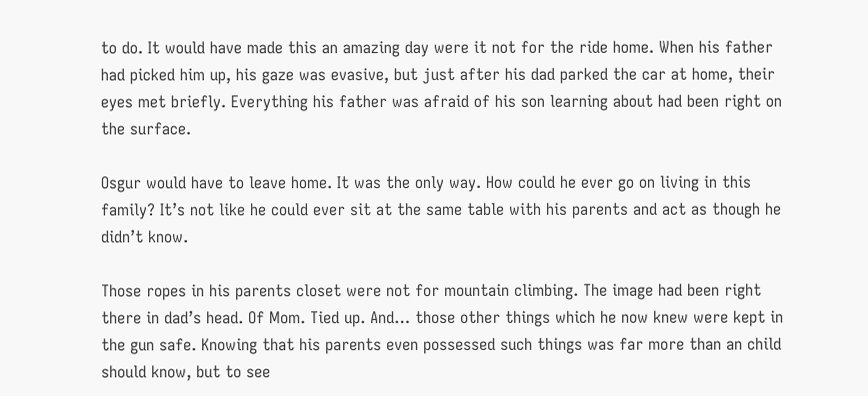to do. It would have made this an amazing day were it not for the ride home. When his father had picked him up, his gaze was evasive, but just after his dad parked the car at home, their eyes met briefly. Everything his father was afraid of his son learning about had been right on the surface.

Osgur would have to leave home. It was the only way. How could he ever go on living in this family? It’s not like he could ever sit at the same table with his parents and act as though he didn’t know.

Those ropes in his parents closet were not for mountain climbing. The image had been right there in dad’s head. Of Mom. Tied up. And… those other things which he now knew were kept in the gun safe. Knowing that his parents even possessed such things was far more than an child should know, but to see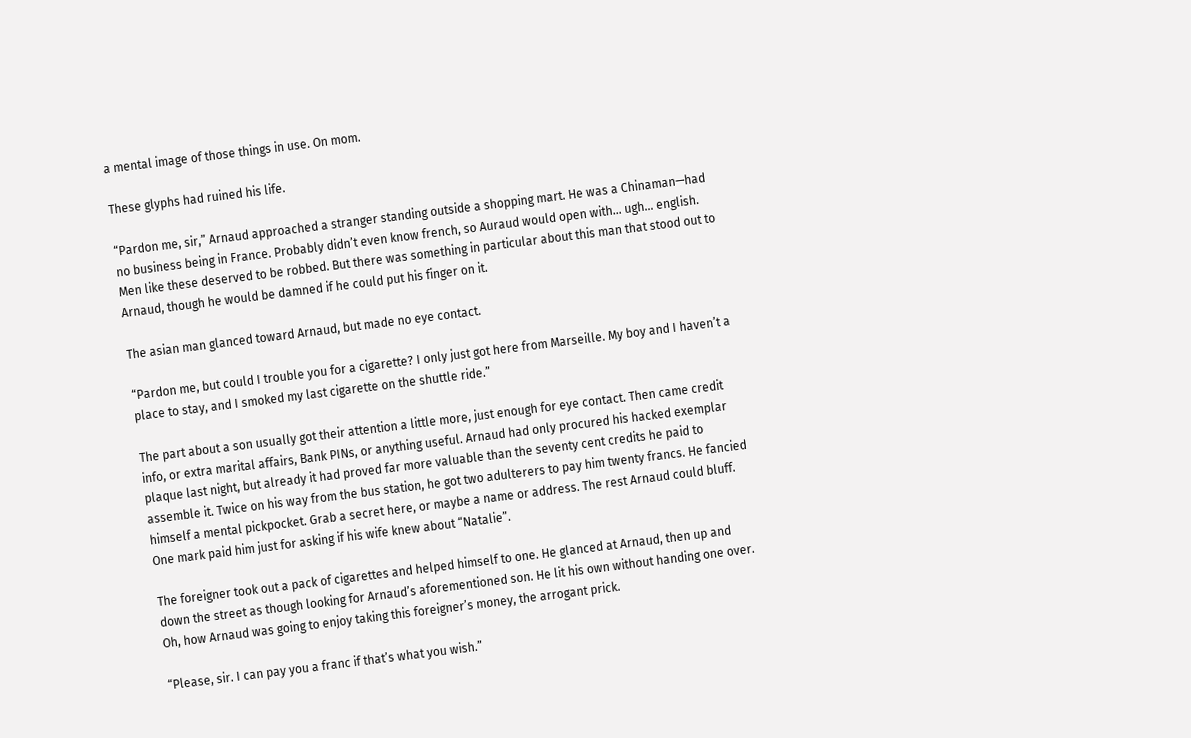a mental image of those things in use. On mom.

These glyphs had ruined his life.

“Pardon me, sir,” Arnaud approached a stranger standing outside a shopping mart. He was a Chinaman—had no business being in France. Probably didn’t even know french, so Auraud would open with… ugh… english. Men like these deserved to be robbed. But there was something in particular about this man that stood out to Arnaud, though he would be damned if he could put his finger on it.

The asian man glanced toward Arnaud, but made no eye contact.

“Pardon me, but could I trouble you for a cigarette? I only just got here from Marseille. My boy and I haven’t a place to stay, and I smoked my last cigarette on the shuttle ride.”

The part about a son usually got their attention a little more, just enough for eye contact. Then came credit info, or extra marital affairs, Bank PINs, or anything useful. Arnaud had only procured his hacked exemplar plaque last night, but already it had proved far more valuable than the seventy cent credits he paid to assemble it. Twice on his way from the bus station, he got two adulterers to pay him twenty francs. He fancied himself a mental pickpocket. Grab a secret here, or maybe a name or address. The rest Arnaud could bluff. One mark paid him just for asking if his wife knew about “Natalie”.

The foreigner took out a pack of cigarettes and helped himself to one. He glanced at Arnaud, then up and down the street as though looking for Arnaud’s aforementioned son. He lit his own without handing one over. Oh, how Arnaud was going to enjoy taking this foreigner’s money, the arrogant prick.

“Please, sir. I can pay you a franc if that’s what you wish.”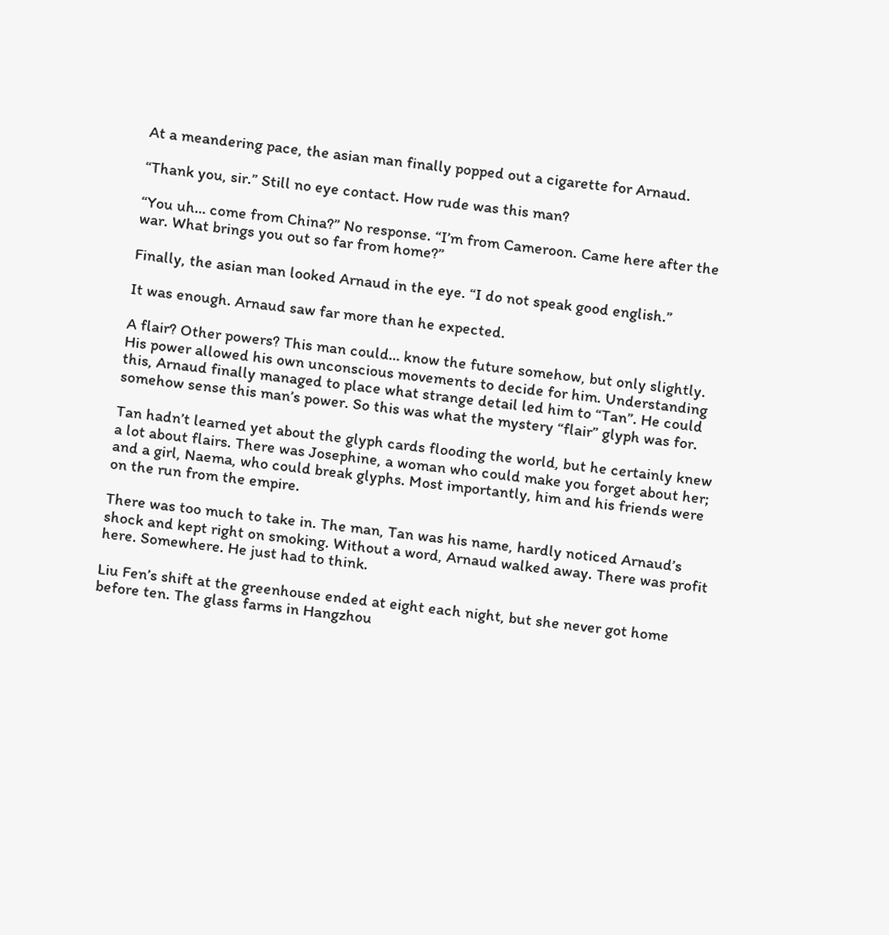At a meandering pace, the asian man finally popped out a cigarette for Arnaud.

“Thank you, sir.” Still no eye contact. How rude was this man?

“You uh… come from China?” No response. “I’m from Cameroon. Came here after the war. What brings you out so far from home?”

Finally, the asian man looked Arnaud in the eye. “I do not speak good english.”

It was enough. Arnaud saw far more than he expected.

A flair? Other powers? This man could… know the future somehow, but only slightly. His power allowed his own unconscious movements to decide for him. Understanding this, Arnaud finally managed to place what strange detail led him to “Tan”. He could somehow sense this man’s power. So this was what the mystery “flair” glyph was for.

Tan hadn’t learned yet about the glyph cards flooding the world, but he certainly knew a lot about flairs. There was Josephine, a woman who could make you forget about her; and a girl, Naema, who could break glyphs. Most importantly, him and his friends were on the run from the empire.

There was too much to take in. The man, Tan was his name, hardly noticed Arnaud’s shock and kept right on smoking. Without a word, Arnaud walked away. There was profit here. Somewhere. He just had to think.

Liu Fen’s shift at the greenhouse ended at eight each night, but she never got home before ten. The glass farms in Hangzhou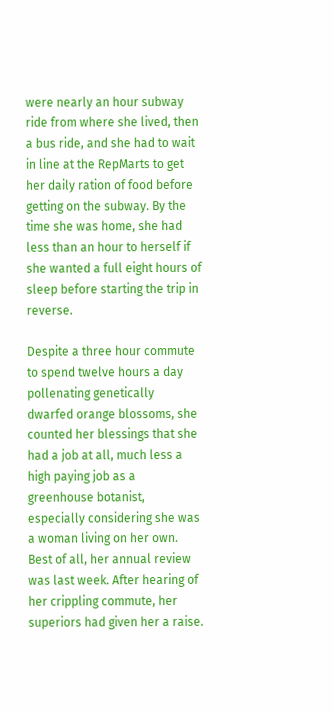were nearly an hour subway ride from where she lived, then a bus ride, and she had to wait in line at the RepMarts to get her daily ration of food before getting on the subway. By the time she was home, she had less than an hour to herself if she wanted a full eight hours of sleep before starting the trip in reverse.

Despite a three hour commute to spend twelve hours a day pollenating genetically dwarfed orange blossoms, she counted her blessings that she had a job at all, much less a high paying job as a greenhouse botanist, especially considering she was a woman living on her own. Best of all, her annual review was last week. After hearing of her crippling commute, her superiors had given her a raise.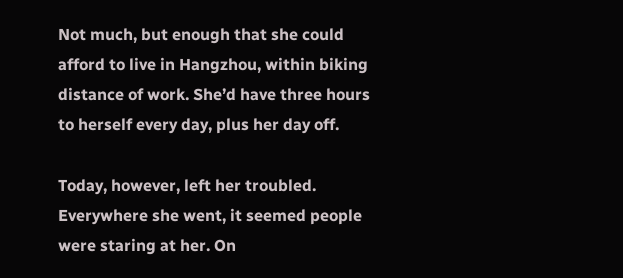Not much, but enough that she could afford to live in Hangzhou, within biking distance of work. She’d have three hours to herself every day, plus her day off.

Today, however, left her troubled. Everywhere she went, it seemed people were staring at her. On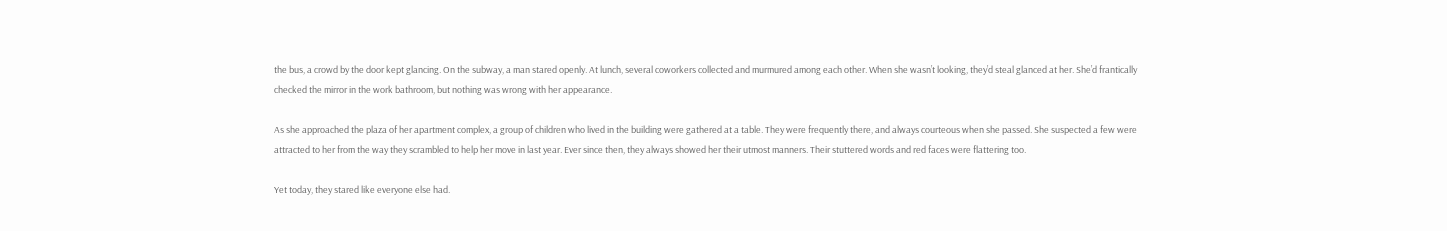the bus, a crowd by the door kept glancing. On the subway, a man stared openly. At lunch, several coworkers collected and murmured among each other. When she wasn’t looking, they’d steal glanced at her. She’d frantically checked the mirror in the work bathroom, but nothing was wrong with her appearance.

As she approached the plaza of her apartment complex, a group of children who lived in the building were gathered at a table. They were frequently there, and always courteous when she passed. She suspected a few were attracted to her from the way they scrambled to help her move in last year. Ever since then, they always showed her their utmost manners. Their stuttered words and red faces were flattering too.

Yet today, they stared like everyone else had.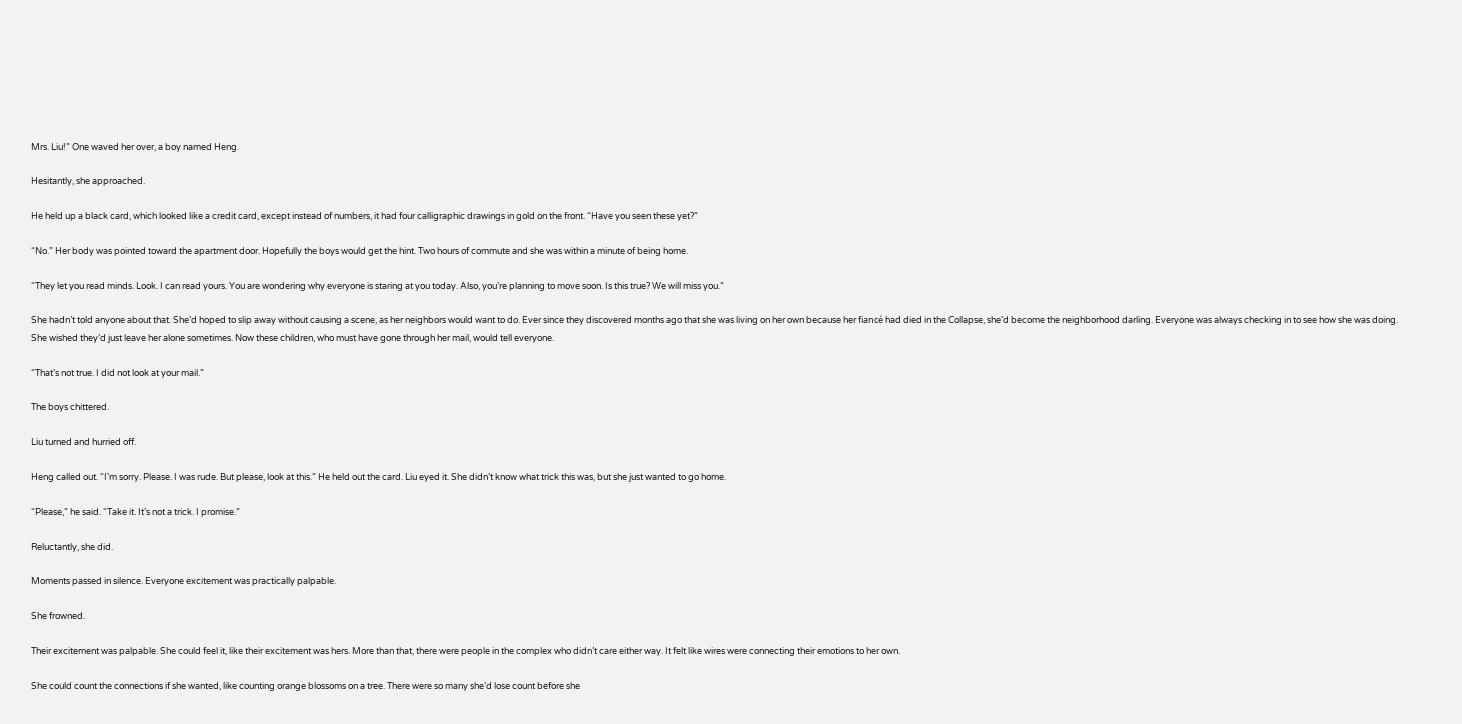Mrs. Liu!” One waved her over, a boy named Heng.

Hesitantly, she approached.

He held up a black card, which looked like a credit card, except instead of numbers, it had four calligraphic drawings in gold on the front. “Have you seen these yet?”

“No.” Her body was pointed toward the apartment door. Hopefully the boys would get the hint. Two hours of commute and she was within a minute of being home.

“They let you read minds. Look. I can read yours. You are wondering why everyone is staring at you today. Also, you’re planning to move soon. Is this true? We will miss you.”

She hadn’t told anyone about that. She’d hoped to slip away without causing a scene, as her neighbors would want to do. Ever since they discovered months ago that she was living on her own because her fiancé had died in the Collapse, she’d become the neighborhood darling. Everyone was always checking in to see how she was doing. She wished they’d just leave her alone sometimes. Now these children, who must have gone through her mail, would tell everyone.

“That’s not true. I did not look at your mail.”

The boys chittered.

Liu turned and hurried off.

Heng called out. “I’m sorry. Please. I was rude. But please, look at this.” He held out the card. Liu eyed it. She didn’t know what trick this was, but she just wanted to go home.

“Please,” he said. “Take it. It’s not a trick. I promise.”

Reluctantly, she did.

Moments passed in silence. Everyone excitement was practically palpable.

She frowned.

Their excitement was palpable. She could feel it, like their excitement was hers. More than that, there were people in the complex who didn’t care either way. It felt like wires were connecting their emotions to her own.

She could count the connections if she wanted, like counting orange blossoms on a tree. There were so many she’d lose count before she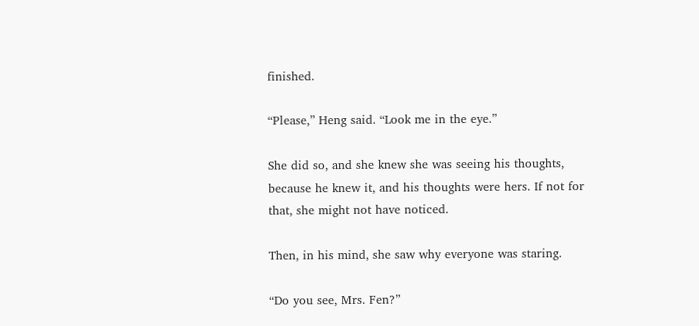finished.

“Please,” Heng said. “Look me in the eye.”

She did so, and she knew she was seeing his thoughts, because he knew it, and his thoughts were hers. If not for that, she might not have noticed.

Then, in his mind, she saw why everyone was staring.

“Do you see, Mrs. Fen?”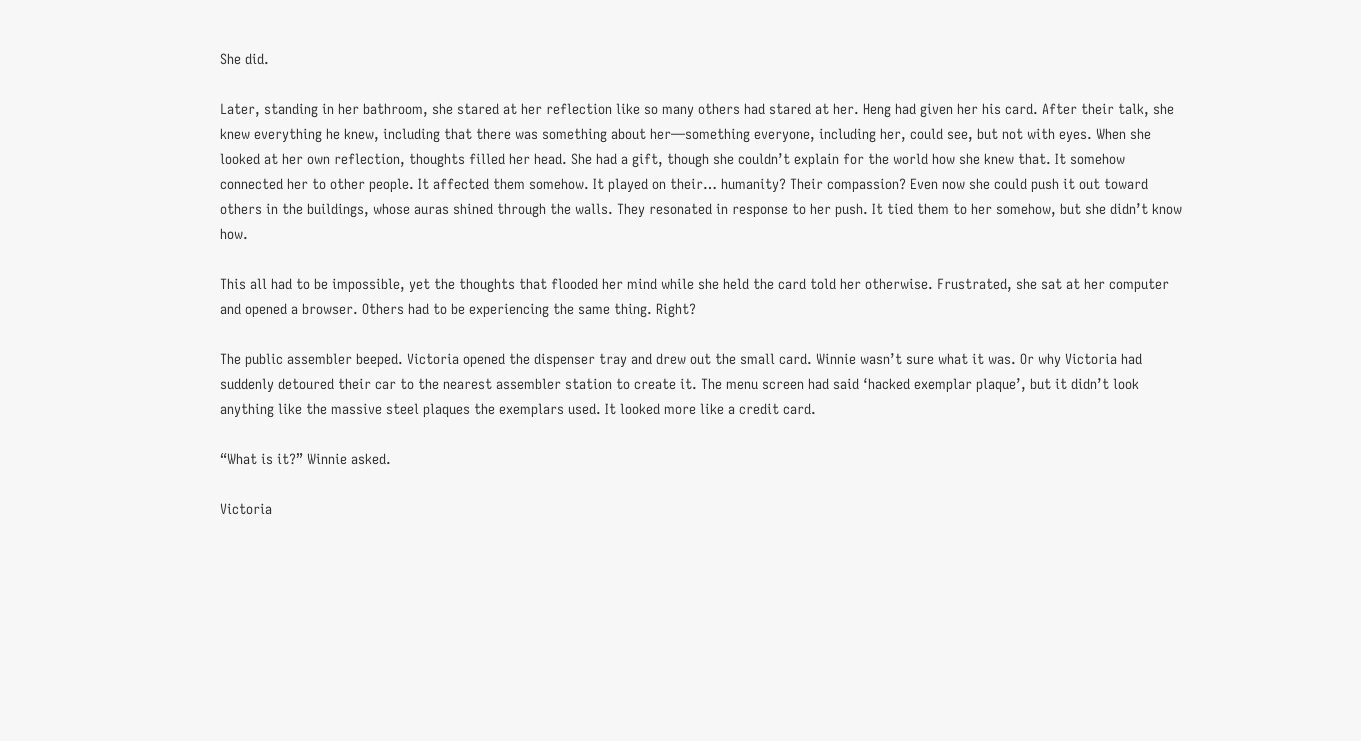She did.

Later, standing in her bathroom, she stared at her reflection like so many others had stared at her. Heng had given her his card. After their talk, she knew everything he knew, including that there was something about her—something everyone, including her, could see, but not with eyes. When she looked at her own reflection, thoughts filled her head. She had a gift, though she couldn’t explain for the world how she knew that. It somehow connected her to other people. It affected them somehow. It played on their… humanity? Their compassion? Even now she could push it out toward others in the buildings, whose auras shined through the walls. They resonated in response to her push. It tied them to her somehow, but she didn’t know how.

This all had to be impossible, yet the thoughts that flooded her mind while she held the card told her otherwise. Frustrated, she sat at her computer and opened a browser. Others had to be experiencing the same thing. Right?

The public assembler beeped. Victoria opened the dispenser tray and drew out the small card. Winnie wasn’t sure what it was. Or why Victoria had suddenly detoured their car to the nearest assembler station to create it. The menu screen had said ‘hacked exemplar plaque’, but it didn’t look anything like the massive steel plaques the exemplars used. It looked more like a credit card.

“What is it?” Winnie asked.

Victoria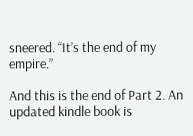sneered. “It’s the end of my empire.”

And this is the end of Part 2. An updated kindle book is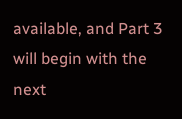available, and Part 3 will begin with the next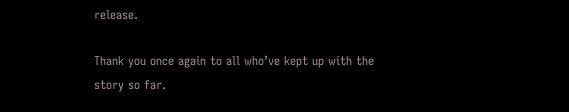release.

Thank you once again to all who’ve kept up with the story so far.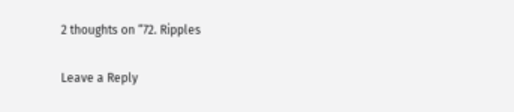2 thoughts on “72. Ripples

Leave a Reply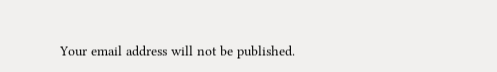Your email address will not be published.